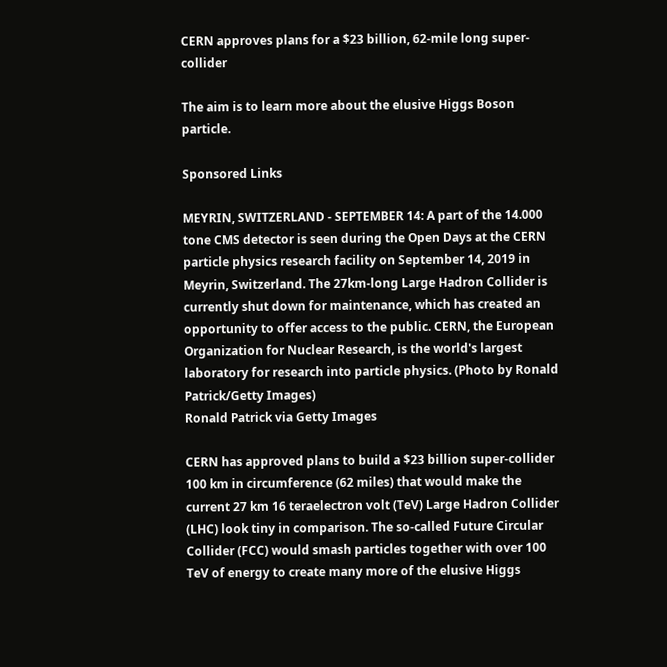CERN approves plans for a $23 billion, 62-mile long super-collider

The aim is to learn more about the elusive Higgs Boson particle.

Sponsored Links

MEYRIN, SWITZERLAND - SEPTEMBER 14: A part of the 14.000 tone CMS detector is seen during the Open Days at the CERN particle physics research facility on September 14, 2019 in Meyrin, Switzerland. The 27km-long Large Hadron Collider is currently shut down for maintenance, which has created an opportunity to offer access to the public. CERN, the European Organization for Nuclear Research, is the world's largest laboratory for research into particle physics. (Photo by Ronald Patrick/Getty Images)
Ronald Patrick via Getty Images

CERN has approved plans to build a $23 billion super-collider 100 km in circumference (62 miles) that would make the current 27 km 16 teraelectron volt (TeV) Large Hadron Collider (LHC) look tiny in comparison. The so-called Future Circular Collider (FCC) would smash particles together with over 100 TeV of energy to create many more of the elusive Higgs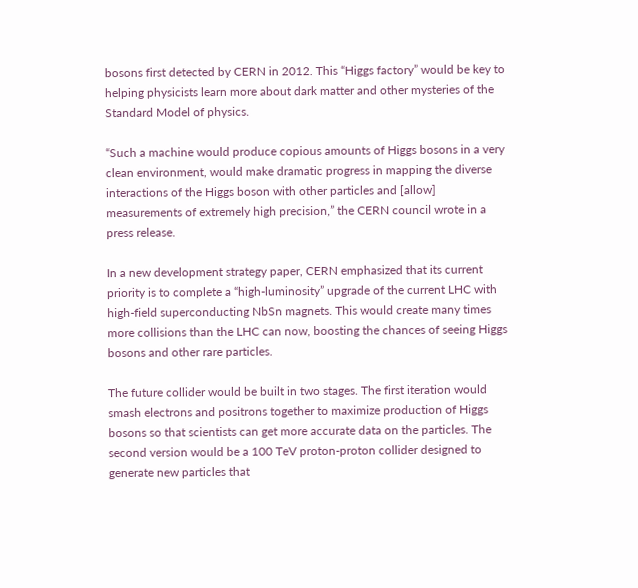bosons first detected by CERN in 2012. This “Higgs factory” would be key to helping physicists learn more about dark matter and other mysteries of the Standard Model of physics.

“Such a machine would produce copious amounts of Higgs bosons in a very clean environment, would make dramatic progress in mapping the diverse interactions of the Higgs boson with other particles and [allow] measurements of extremely high precision,” the CERN council wrote in a press release.

In a new development strategy paper, CERN emphasized that its current priority is to complete a “high-luminosity” upgrade of the current LHC with high-field superconducting NbSn magnets. This would create many times more collisions than the LHC can now, boosting the chances of seeing Higgs bosons and other rare particles.

The future collider would be built in two stages. The first iteration would smash electrons and positrons together to maximize production of Higgs bosons so that scientists can get more accurate data on the particles. The second version would be a 100 TeV proton-proton collider designed to generate new particles that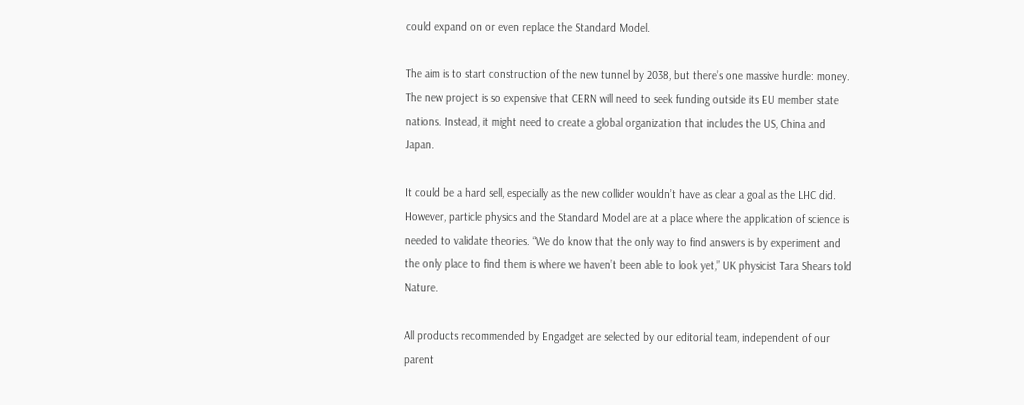could expand on or even replace the Standard Model.

The aim is to start construction of the new tunnel by 2038, but there’s one massive hurdle: money. The new project is so expensive that CERN will need to seek funding outside its EU member state nations. Instead, it might need to create a global organization that includes the US, China and Japan.

It could be a hard sell, especially as the new collider wouldn’t have as clear a goal as the LHC did. However, particle physics and the Standard Model are at a place where the application of science is needed to validate theories. “We do know that the only way to find answers is by experiment and the only place to find them is where we haven’t been able to look yet,” UK physicist Tara Shears told Nature.

All products recommended by Engadget are selected by our editorial team, independent of our parent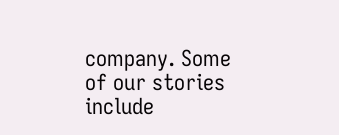company. Some of our stories include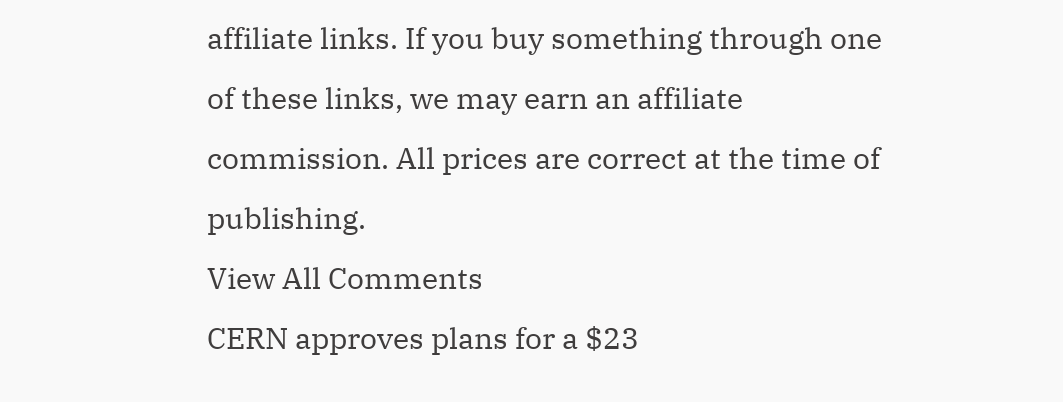affiliate links. If you buy something through one of these links, we may earn an affiliate commission. All prices are correct at the time of publishing.
View All Comments
CERN approves plans for a $23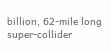billion, 62-mile long super-collider